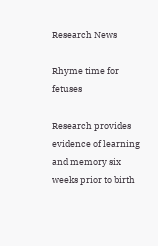Research News

Rhyme time for fetuses

Research provides evidence of learning and memory six weeks prior to birth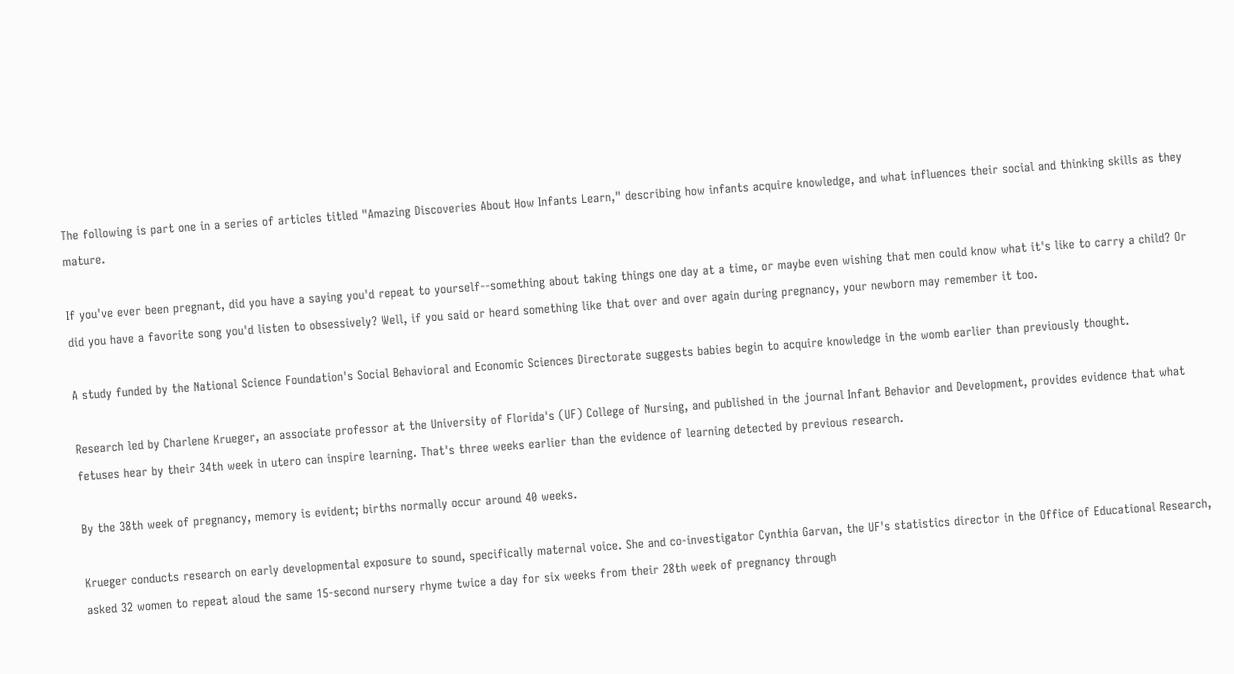The following is part one in a series of articles titled "Amazing Discoveries About How Infants Learn," describing how infants acquire knowledge, and what influences their social and thinking skills as they mature.

If you've ever been pregnant, did you have a saying you'd repeat to yourself--something about taking things one day at a time, or maybe even wishing that men could know what it's like to carry a child? Or did you have a favorite song you'd listen to obsessively? Well, if you said or heard something like that over and over again during pregnancy, your newborn may remember it too.

A study funded by the National Science Foundation's Social Behavioral and Economic Sciences Directorate suggests babies begin to acquire knowledge in the womb earlier than previously thought.

Research led by Charlene Krueger, an associate professor at the University of Florida's (UF) College of Nursing, and published in the journal Infant Behavior and Development, provides evidence that what fetuses hear by their 34th week in utero can inspire learning. That's three weeks earlier than the evidence of learning detected by previous research.

By the 38th week of pregnancy, memory is evident; births normally occur around 40 weeks.

Krueger conducts research on early developmental exposure to sound, specifically maternal voice. She and co-investigator Cynthia Garvan, the UF's statistics director in the Office of Educational Research, asked 32 women to repeat aloud the same 15-second nursery rhyme twice a day for six weeks from their 28th week of pregnancy through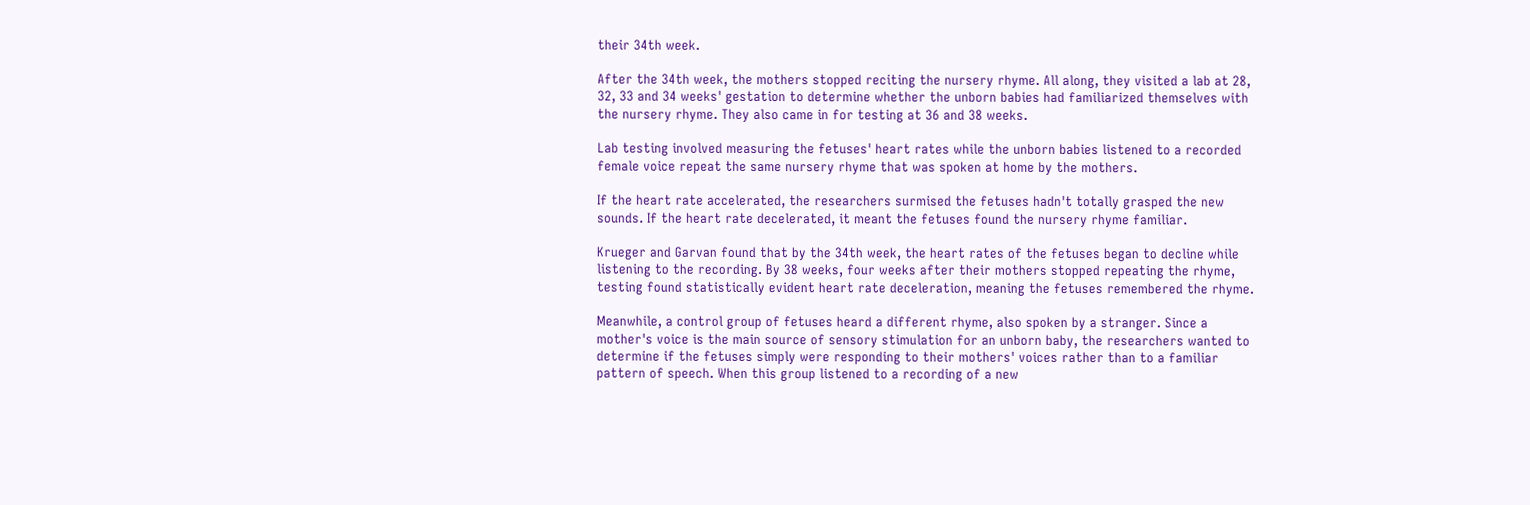their 34th week.

After the 34th week, the mothers stopped reciting the nursery rhyme. All along, they visited a lab at 28, 32, 33 and 34 weeks' gestation to determine whether the unborn babies had familiarized themselves with the nursery rhyme. They also came in for testing at 36 and 38 weeks.

Lab testing involved measuring the fetuses' heart rates while the unborn babies listened to a recorded female voice repeat the same nursery rhyme that was spoken at home by the mothers.

If the heart rate accelerated, the researchers surmised the fetuses hadn't totally grasped the new sounds. If the heart rate decelerated, it meant the fetuses found the nursery rhyme familiar.

Krueger and Garvan found that by the 34th week, the heart rates of the fetuses began to decline while listening to the recording. By 38 weeks, four weeks after their mothers stopped repeating the rhyme, testing found statistically evident heart rate deceleration, meaning the fetuses remembered the rhyme.

Meanwhile, a control group of fetuses heard a different rhyme, also spoken by a stranger. Since a mother's voice is the main source of sensory stimulation for an unborn baby, the researchers wanted to determine if the fetuses simply were responding to their mothers' voices rather than to a familiar pattern of speech. When this group listened to a recording of a new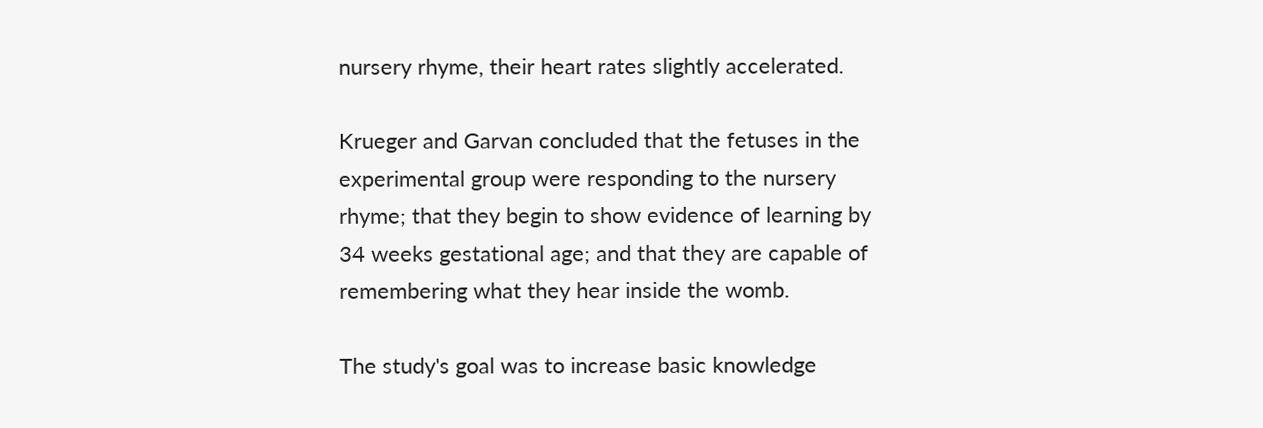nursery rhyme, their heart rates slightly accelerated.

Krueger and Garvan concluded that the fetuses in the experimental group were responding to the nursery rhyme; that they begin to show evidence of learning by 34 weeks gestational age; and that they are capable of remembering what they hear inside the womb.

The study's goal was to increase basic knowledge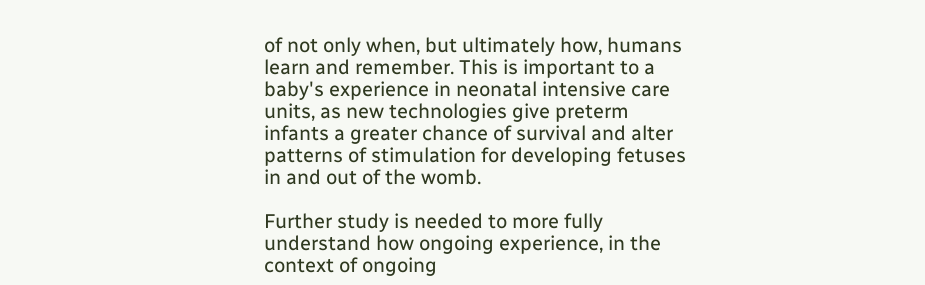of not only when, but ultimately how, humans learn and remember. This is important to a baby's experience in neonatal intensive care units, as new technologies give preterm infants a greater chance of survival and alter patterns of stimulation for developing fetuses in and out of the womb.

Further study is needed to more fully understand how ongoing experience, in the context of ongoing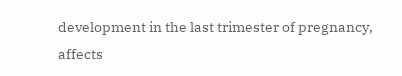development in the last trimester of pregnancy, affects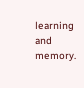learning and memory.